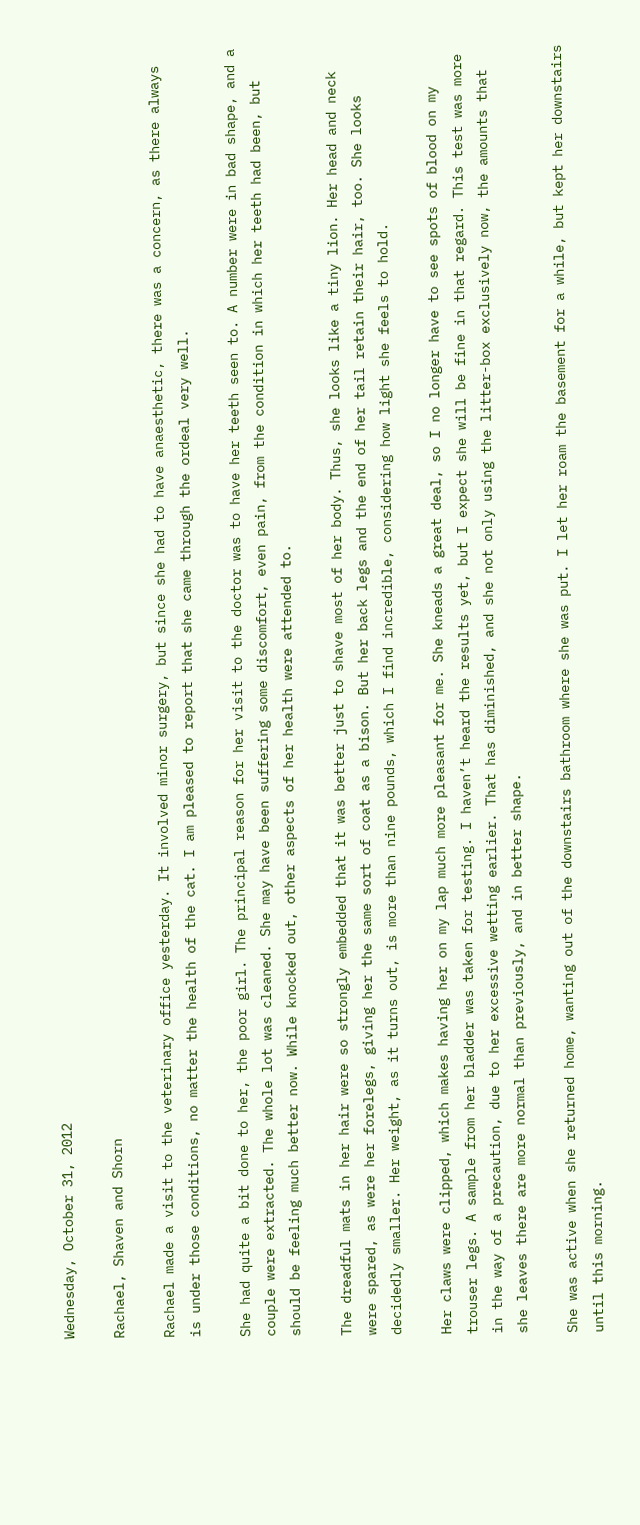Wednesday, October 31, 2012

Rachael, Shaven and Shorn

Rachael made a visit to the veterinary office yesterday. It involved minor surgery, but since she had to have anaesthetic, there was a concern, as there always is under those conditions, no matter the health of the cat. I am pleased to report that she came through the ordeal very well.

She had quite a bit done to her, the poor girl. The principal reason for her visit to the doctor was to have her teeth seen to. A number were in bad shape, and a couple were extracted. The whole lot was cleaned. She may have been suffering some discomfort, even pain, from the condition in which her teeth had been, but should be feeling much better now. While knocked out, other aspects of her health were attended to.

The dreadful mats in her hair were so strongly embedded that it was better just to shave most of her body. Thus, she looks like a tiny lion. Her head and neck were spared, as were her forelegs, giving her the same sort of coat as a bison. But her back legs and the end of her tail retain their hair, too. She looks decidedly smaller. Her weight, as it turns out, is more than nine pounds, which I find incredible, considering how light she feels to hold.

Her claws were clipped, which makes having her on my lap much more pleasant for me. She kneads a great deal, so I no longer have to see spots of blood on my trouser legs. A sample from her bladder was taken for testing. I haven’t heard the results yet, but I expect she will be fine in that regard. This test was more in the way of a precaution, due to her excessive wetting earlier. That has diminished, and she not only using the litter-box exclusively now, the amounts that she leaves there are more normal than previously, and in better shape.

She was active when she returned home, wanting out of the downstairs bathroom where she was put. I let her roam the basement for a while, but kept her downstairs until this morning.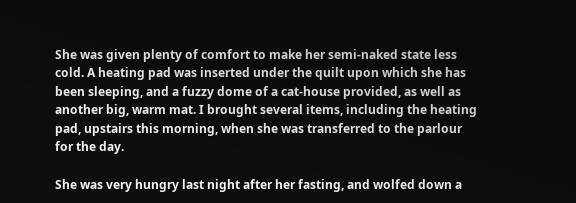She was given plenty of comfort to make her semi-naked state less cold. A heating pad was inserted under the quilt upon which she has been sleeping, and a fuzzy dome of a cat-house provided, as well as another big, warm mat. I brought several items, including the heating pad, upstairs this morning, when she was transferred to the parlour for the day.

She was very hungry last night after her fasting, and wolfed down a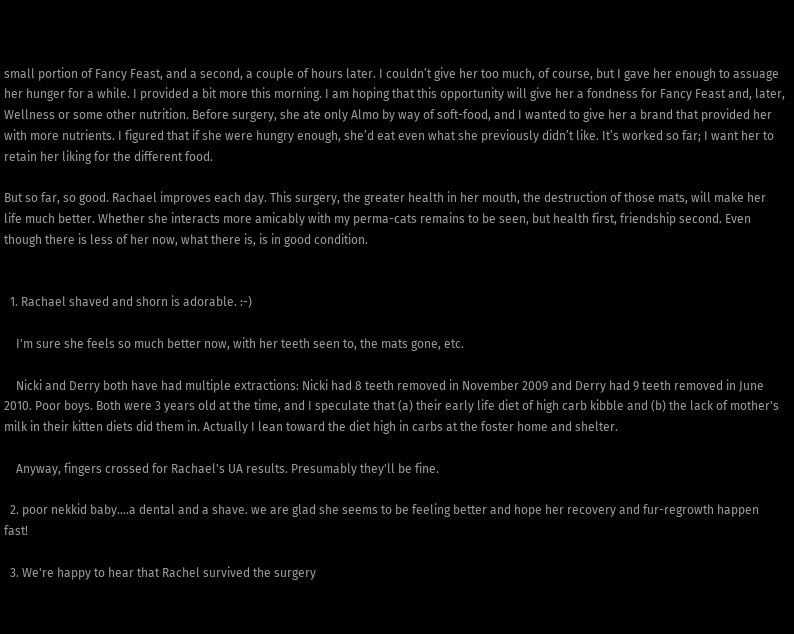small portion of Fancy Feast, and a second, a couple of hours later. I couldn’t give her too much, of course, but I gave her enough to assuage her hunger for a while. I provided a bit more this morning. I am hoping that this opportunity will give her a fondness for Fancy Feast and, later, Wellness or some other nutrition. Before surgery, she ate only Almo by way of soft-food, and I wanted to give her a brand that provided her with more nutrients. I figured that if she were hungry enough, she’d eat even what she previously didn’t like. It’s worked so far; I want her to retain her liking for the different food.

But so far, so good. Rachael improves each day. This surgery, the greater health in her mouth, the destruction of those mats, will make her life much better. Whether she interacts more amicably with my perma-cats remains to be seen, but health first, friendship second. Even though there is less of her now, what there is, is in good condition.


  1. Rachael shaved and shorn is adorable. :-)

    I'm sure she feels so much better now, with her teeth seen to, the mats gone, etc.

    Nicki and Derry both have had multiple extractions: Nicki had 8 teeth removed in November 2009 and Derry had 9 teeth removed in June 2010. Poor boys. Both were 3 years old at the time, and I speculate that (a) their early life diet of high carb kibble and (b) the lack of mother's milk in their kitten diets did them in. Actually I lean toward the diet high in carbs at the foster home and shelter.

    Anyway, fingers crossed for Rachael's UA results. Presumably they'll be fine.

  2. poor nekkid baby....a dental and a shave. we are glad she seems to be feeling better and hope her recovery and fur-regrowth happen fast!

  3. We're happy to hear that Rachel survived the surgery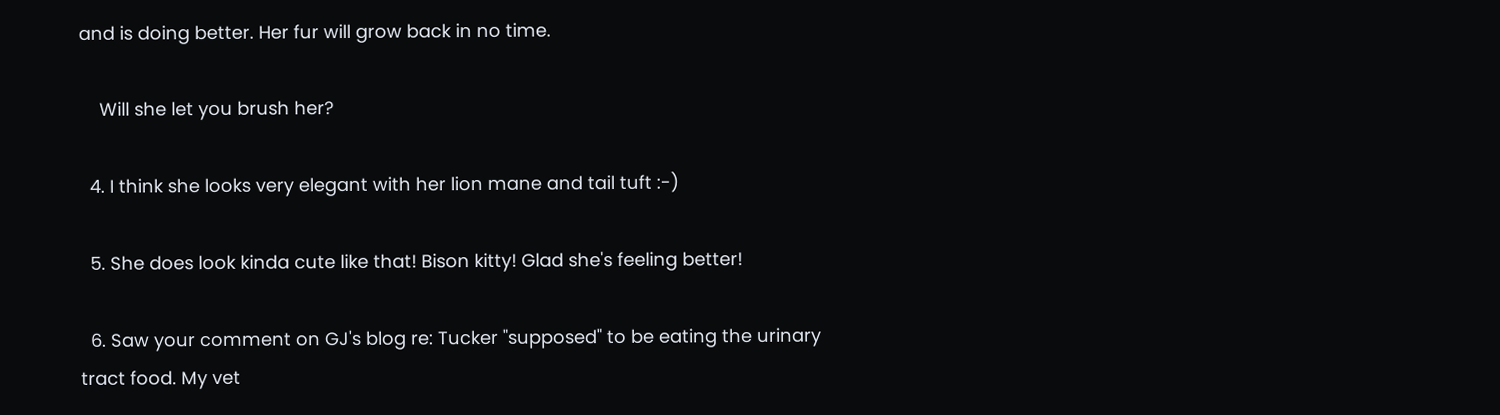and is doing better. Her fur will grow back in no time.

    Will she let you brush her?

  4. I think she looks very elegant with her lion mane and tail tuft :-)

  5. She does look kinda cute like that! Bison kitty! Glad she's feeling better!

  6. Saw your comment on GJ's blog re: Tucker "supposed" to be eating the urinary tract food. My vet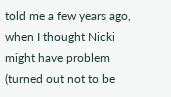told me a few years ago, when I thought Nicki might have problem (turned out not to be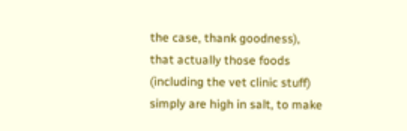the case, thank goodness), that actually those foods (including the vet clinic stuff) simply are high in salt, to make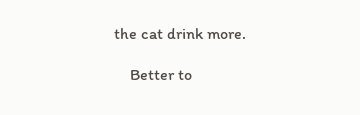the cat drink more.

    Better to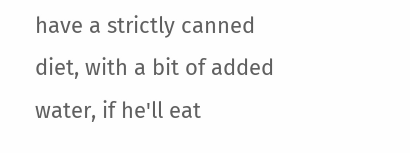have a strictly canned diet, with a bit of added water, if he'll eat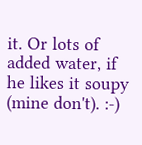it. Or lots of added water, if he likes it soupy (mine don't). :-)